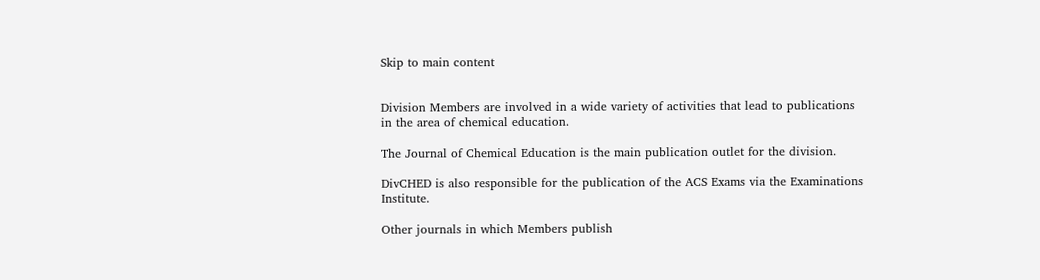Skip to main content


Division Members are involved in a wide variety of activities that lead to publications in the area of chemical education.

The Journal of Chemical Education is the main publication outlet for the division.

DivCHED is also responsible for the publication of the ACS Exams via the Examinations Institute.

Other journals in which Members publish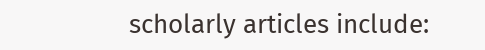scholarly articles include: